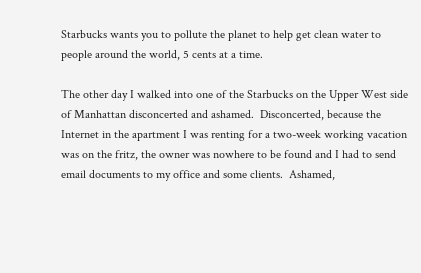Starbucks wants you to pollute the planet to help get clean water to people around the world, 5 cents at a time.

The other day I walked into one of the Starbucks on the Upper West side of Manhattan disconcerted and ashamed.  Disconcerted, because the Internet in the apartment I was renting for a two-week working vacation was on the fritz, the owner was nowhere to be found and I had to send email documents to my office and some clients.  Ashamed,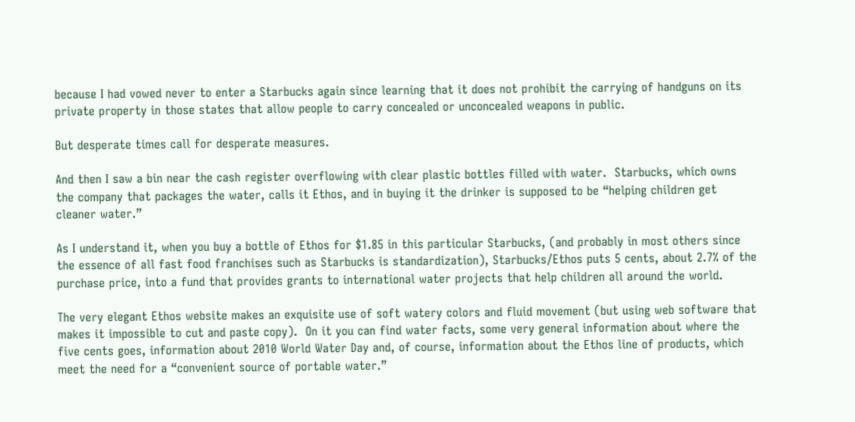because I had vowed never to enter a Starbucks again since learning that it does not prohibit the carrying of handguns on its private property in those states that allow people to carry concealed or unconcealed weapons in public.

But desperate times call for desperate measures.

And then I saw a bin near the cash register overflowing with clear plastic bottles filled with water.  Starbucks, which owns the company that packages the water, calls it Ethos, and in buying it the drinker is supposed to be “helping children get cleaner water.”

As I understand it, when you buy a bottle of Ethos for $1.85 in this particular Starbucks, (and probably in most others since the essence of all fast food franchises such as Starbucks is standardization), Starbucks/Ethos puts 5 cents, about 2.7% of the purchase price, into a fund that provides grants to international water projects that help children all around the world.

The very elegant Ethos website makes an exquisite use of soft watery colors and fluid movement (but using web software that makes it impossible to cut and paste copy).  On it you can find water facts, some very general information about where the five cents goes, information about 2010 World Water Day and, of course, information about the Ethos line of products, which meet the need for a “convenient source of portable water.”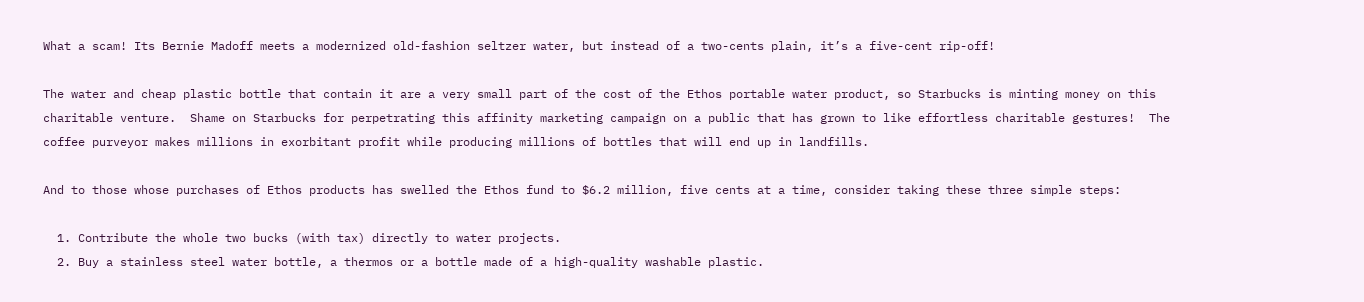What a scam! Its Bernie Madoff meets a modernized old-fashion seltzer water, but instead of a two-cents plain, it’s a five-cent rip-off!

The water and cheap plastic bottle that contain it are a very small part of the cost of the Ethos portable water product, so Starbucks is minting money on this charitable venture.  Shame on Starbucks for perpetrating this affinity marketing campaign on a public that has grown to like effortless charitable gestures!  The coffee purveyor makes millions in exorbitant profit while producing millions of bottles that will end up in landfills.

And to those whose purchases of Ethos products has swelled the Ethos fund to $6.2 million, five cents at a time, consider taking these three simple steps:

  1. Contribute the whole two bucks (with tax) directly to water projects.
  2. Buy a stainless steel water bottle, a thermos or a bottle made of a high-quality washable plastic.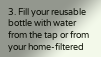3. Fill your reusable bottle with water from the tap or from your home-filtered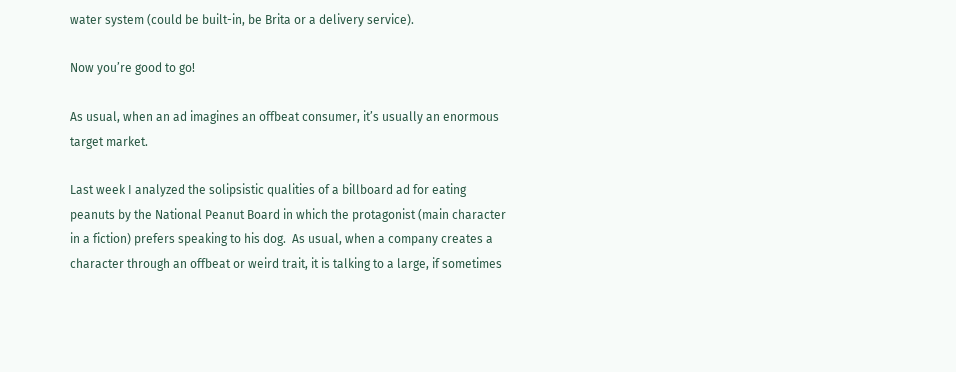water system (could be built-in, be Brita or a delivery service).

Now you’re good to go!

As usual, when an ad imagines an offbeat consumer, it’s usually an enormous target market.

Last week I analyzed the solipsistic qualities of a billboard ad for eating peanuts by the National Peanut Board in which the protagonist (main character in a fiction) prefers speaking to his dog.  As usual, when a company creates a character through an offbeat or weird trait, it is talking to a large, if sometimes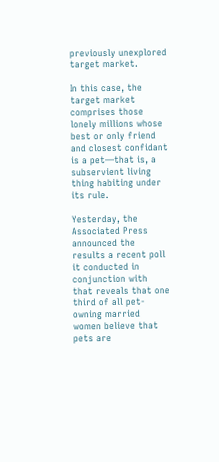previously unexplored target market.

In this case, the target market comprises those lonely millions whose best or only friend and closest confidant is a pet—that is, a subservient living thing habiting under its rule.

Yesterday, the Associated Press announced the results a recent poll it conducted in conjunction with that reveals that one third of all pet-owning married women believe that pets are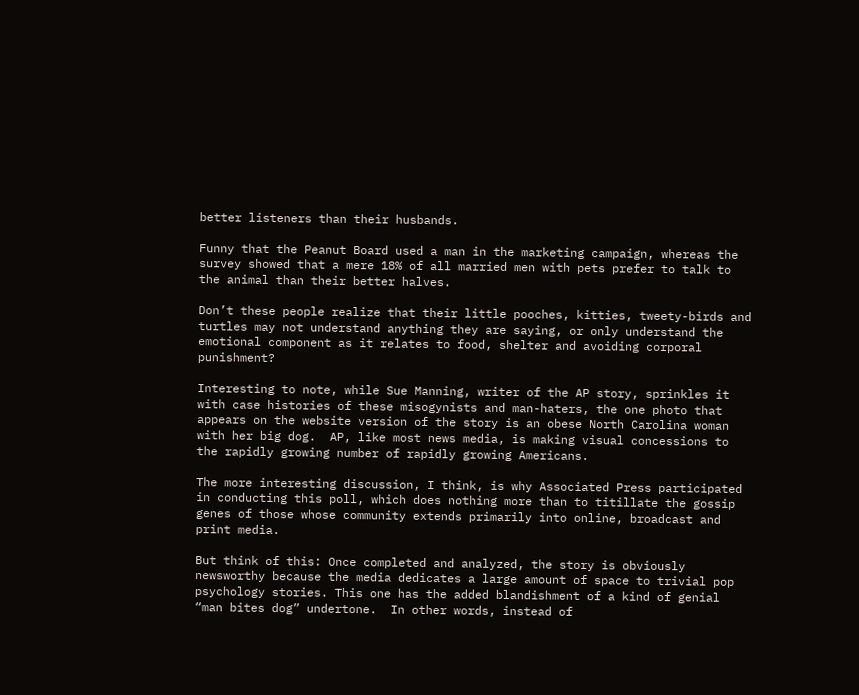better listeners than their husbands.

Funny that the Peanut Board used a man in the marketing campaign, whereas the survey showed that a mere 18% of all married men with pets prefer to talk to the animal than their better halves.

Don’t these people realize that their little pooches, kitties, tweety-birds and turtles may not understand anything they are saying, or only understand the emotional component as it relates to food, shelter and avoiding corporal punishment?

Interesting to note, while Sue Manning, writer of the AP story, sprinkles it with case histories of these misogynists and man-haters, the one photo that appears on the website version of the story is an obese North Carolina woman with her big dog.  AP, like most news media, is making visual concessions to the rapidly growing number of rapidly growing Americans.

The more interesting discussion, I think, is why Associated Press participated in conducting this poll, which does nothing more than to titillate the gossip genes of those whose community extends primarily into online, broadcast and print media.

But think of this: Once completed and analyzed, the story is obviously newsworthy because the media dedicates a large amount of space to trivial pop psychology stories. This one has the added blandishment of a kind of genial “man bites dog” undertone.  In other words, instead of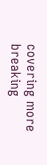covering more breaking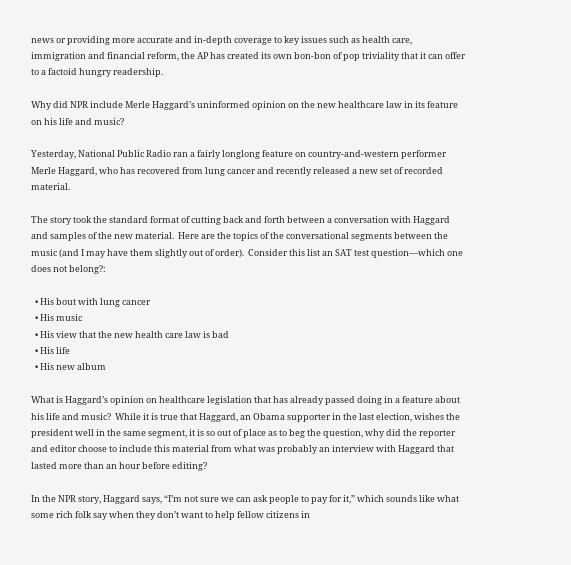news or providing more accurate and in-depth coverage to key issues such as health care, immigration and financial reform, the AP has created its own bon-bon of pop triviality that it can offer to a factoid hungry readership.

Why did NPR include Merle Haggard’s uninformed opinion on the new healthcare law in its feature on his life and music?

Yesterday, National Public Radio ran a fairly longlong feature on country-and-western performer Merle Haggard, who has recovered from lung cancer and recently released a new set of recorded material.

The story took the standard format of cutting back and forth between a conversation with Haggard and samples of the new material.  Here are the topics of the conversational segments between the music (and I may have them slightly out of order).  Consider this list an SAT test question—which one does not belong?:

  • His bout with lung cancer
  • His music
  • His view that the new health care law is bad
  • His life
  • His new album

What is Haggard’s opinion on healthcare legislation that has already passed doing in a feature about his life and music?  While it is true that Haggard, an Obama supporter in the last election, wishes the president well in the same segment, it is so out of place as to beg the question, why did the reporter and editor choose to include this material from what was probably an interview with Haggard that lasted more than an hour before editing?

In the NPR story, Haggard says, “I’m not sure we can ask people to pay for it,” which sounds like what some rich folk say when they don’t want to help fellow citizens in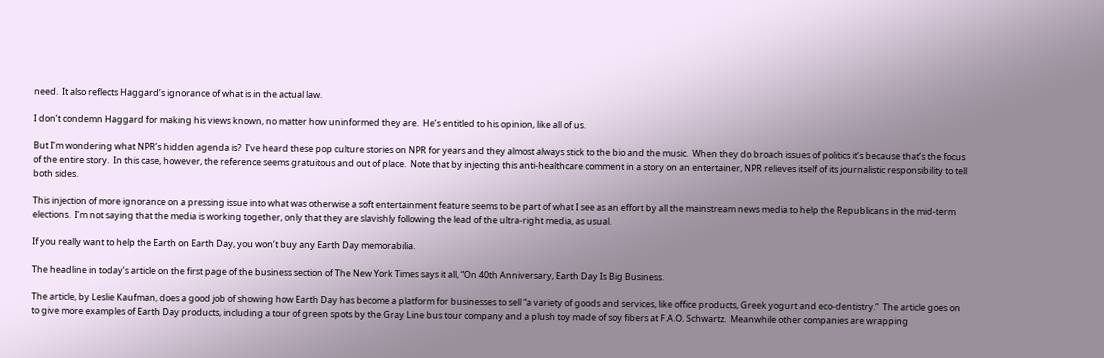need.  It also reflects Haggard’s ignorance of what is in the actual law.

I don’t condemn Haggard for making his views known, no matter how uninformed they are.  He’s entitled to his opinion, like all of us.

But I’m wondering what NPR’s hidden agenda is?  I’ve heard these pop culture stories on NPR for years and they almost always stick to the bio and the music.  When they do broach issues of politics it’s because that’s the focus of the entire story.  In this case, however, the reference seems gratuitous and out of place.  Note that by injecting this anti-healthcare comment in a story on an entertainer, NPR relieves itself of its journalistic responsibility to tell both sides.

This injection of more ignorance on a pressing issue into what was otherwise a soft entertainment feature seems to be part of what I see as an effort by all the mainstream news media to help the Republicans in the mid-term elections.  I’m not saying that the media is working together, only that they are slavishly following the lead of the ultra-right media, as usual.

If you really want to help the Earth on Earth Day, you won’t buy any Earth Day memorabilia.

The headline in today’s article on the first page of the business section of The New York Times says it all, “On 40th Anniversary, Earth Day Is Big Business.

The article, by Leslie Kaufman, does a good job of showing how Earth Day has become a platform for businesses to sell “a variety of goods and services, like office products, Greek yogurt and eco-dentistry.”  The article goes on to give more examples of Earth Day products, including a tour of green spots by the Gray Line bus tour company and a plush toy made of soy fibers at F.A.O. Schwartz.  Meanwhile other companies are wrapping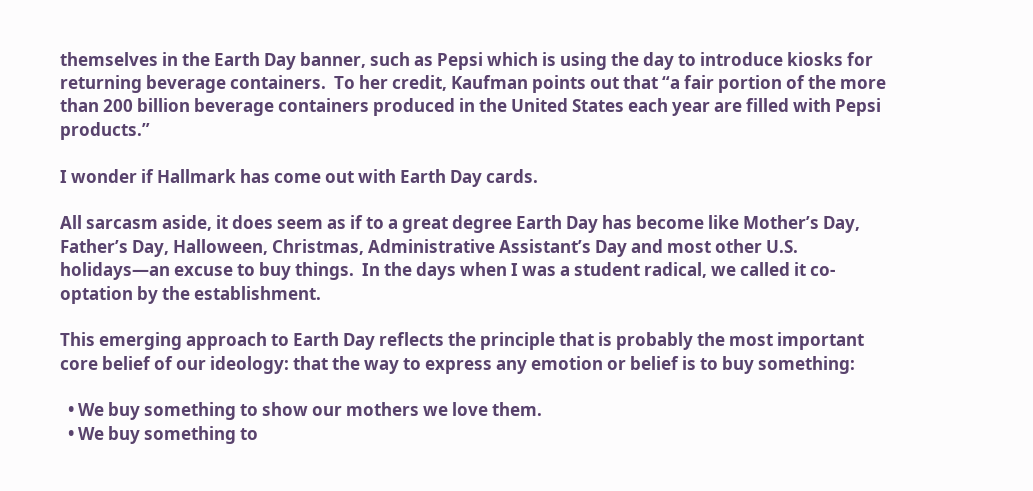themselves in the Earth Day banner, such as Pepsi which is using the day to introduce kiosks for returning beverage containers.  To her credit, Kaufman points out that “a fair portion of the more than 200 billion beverage containers produced in the United States each year are filled with Pepsi products.”

I wonder if Hallmark has come out with Earth Day cards.

All sarcasm aside, it does seem as if to a great degree Earth Day has become like Mother’s Day, Father’s Day, Halloween, Christmas, Administrative Assistant’s Day and most other U.S. holidays—an excuse to buy things.  In the days when I was a student radical, we called it co-optation by the establishment.

This emerging approach to Earth Day reflects the principle that is probably the most important core belief of our ideology: that the way to express any emotion or belief is to buy something:

  • We buy something to show our mothers we love them.
  • We buy something to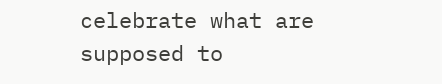celebrate what are supposed to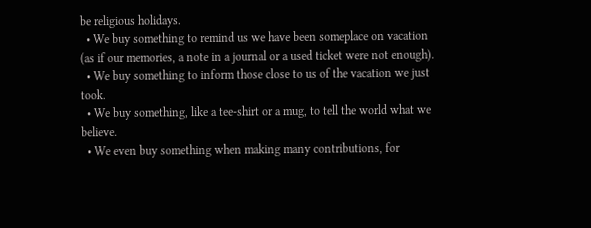be religious holidays.
  • We buy something to remind us we have been someplace on vacation (as if our memories, a note in a journal or a used ticket were not enough).
  • We buy something to inform those close to us of the vacation we just took.
  • We buy something, like a tee-shirt or a mug, to tell the world what we believe.
  • We even buy something when making many contributions, for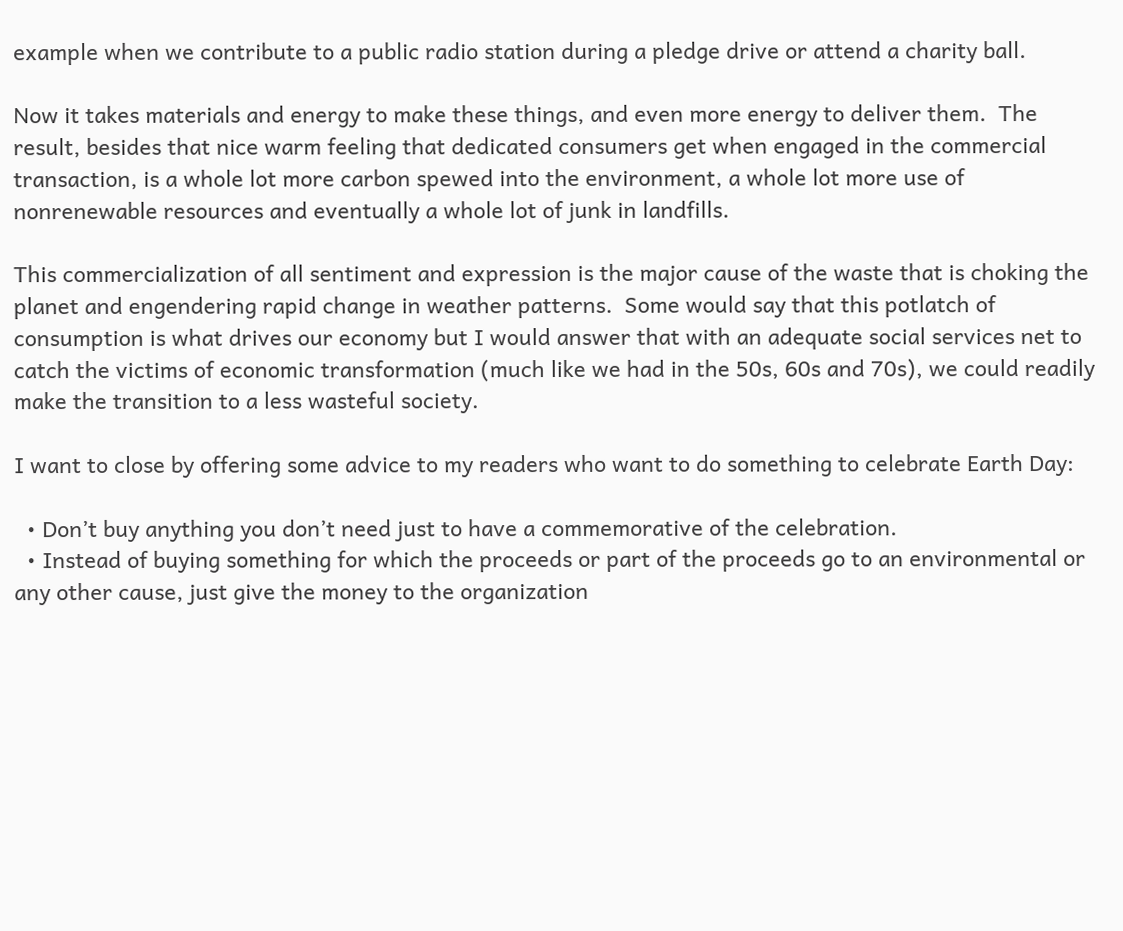example when we contribute to a public radio station during a pledge drive or attend a charity ball.

Now it takes materials and energy to make these things, and even more energy to deliver them.  The result, besides that nice warm feeling that dedicated consumers get when engaged in the commercial transaction, is a whole lot more carbon spewed into the environment, a whole lot more use of nonrenewable resources and eventually a whole lot of junk in landfills.

This commercialization of all sentiment and expression is the major cause of the waste that is choking the planet and engendering rapid change in weather patterns.  Some would say that this potlatch of consumption is what drives our economy but I would answer that with an adequate social services net to catch the victims of economic transformation (much like we had in the 50s, 60s and 70s), we could readily make the transition to a less wasteful society.

I want to close by offering some advice to my readers who want to do something to celebrate Earth Day:

  • Don’t buy anything you don’t need just to have a commemorative of the celebration.
  • Instead of buying something for which the proceeds or part of the proceeds go to an environmental or any other cause, just give the money to the organization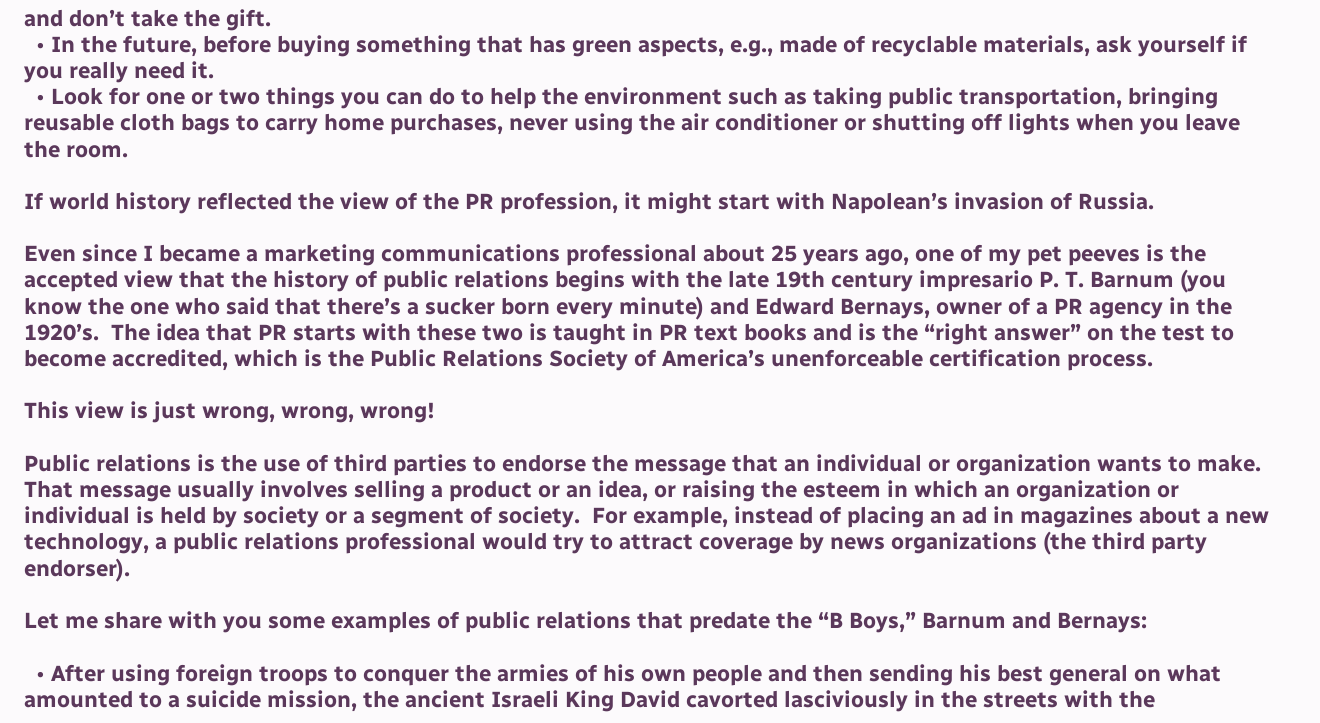and don’t take the gift.
  • In the future, before buying something that has green aspects, e.g., made of recyclable materials, ask yourself if you really need it.
  • Look for one or two things you can do to help the environment such as taking public transportation, bringing reusable cloth bags to carry home purchases, never using the air conditioner or shutting off lights when you leave the room.

If world history reflected the view of the PR profession, it might start with Napolean’s invasion of Russia.

Even since I became a marketing communications professional about 25 years ago, one of my pet peeves is the accepted view that the history of public relations begins with the late 19th century impresario P. T. Barnum (you know the one who said that there’s a sucker born every minute) and Edward Bernays, owner of a PR agency in the 1920’s.  The idea that PR starts with these two is taught in PR text books and is the “right answer” on the test to become accredited, which is the Public Relations Society of America’s unenforceable certification process.

This view is just wrong, wrong, wrong!

Public relations is the use of third parties to endorse the message that an individual or organization wants to make.  That message usually involves selling a product or an idea, or raising the esteem in which an organization or individual is held by society or a segment of society.  For example, instead of placing an ad in magazines about a new technology, a public relations professional would try to attract coverage by news organizations (the third party endorser).

Let me share with you some examples of public relations that predate the “B Boys,” Barnum and Bernays:

  • After using foreign troops to conquer the armies of his own people and then sending his best general on what amounted to a suicide mission, the ancient Israeli King David cavorted lasciviously in the streets with the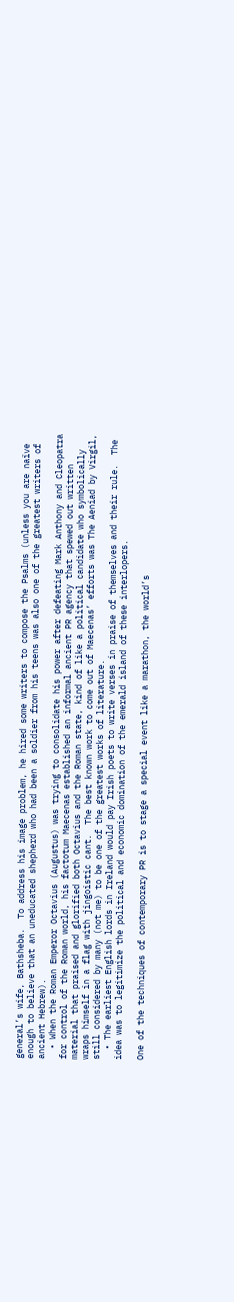general’s wife, Bathsheba.  To address his image problem, he hired some writers to compose the Psalms (unless you are naïve enough to believe that an uneducated shepherd who had been a soldier from his teens was also one of the greatest writers of ancient Hebrew).
  • When the Roman Emperor Octavius (Augustus) was trying to consolidate his power after defeating Mark Anthony and Cleopatra for control of the Roman world, his factotum Maecenas established an informal ancient PR agency that spewed out written material that praised and glorified both Octavius and the Roman state, kind of like a political candidate who symbolically wraps himself in a flag with jingoistic cant.  The best known work to come out of Maecenas’ efforts was The Aeniad by Virgil, still considered by many (not me) to be one of the greatest works of literature.
  • The earliest English lords in Ireland would pay Irish poets to write verses in praise of themselves and their rule.  The idea was to legitimize the political and economic domination of the emerald island of these interlopers.

One of the techniques of contemporary PR is to stage a special event like a marathon, the world’s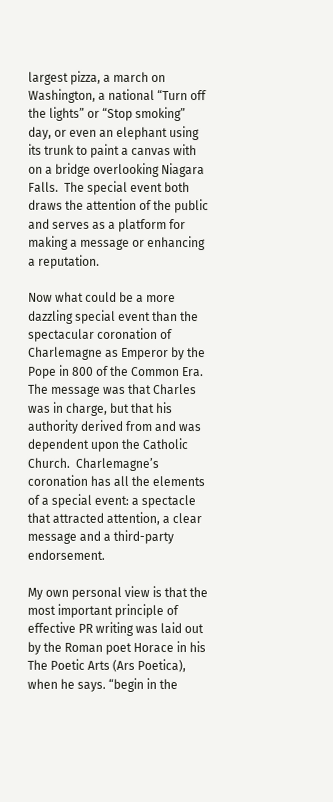largest pizza, a march on Washington, a national “Turn off the lights” or “Stop smoking” day, or even an elephant using its trunk to paint a canvas with on a bridge overlooking Niagara Falls.  The special event both draws the attention of the public and serves as a platform for making a message or enhancing a reputation.

Now what could be a more dazzling special event than the spectacular coronation of Charlemagne as Emperor by the Pope in 800 of the Common Era.  The message was that Charles was in charge, but that his authority derived from and was dependent upon the Catholic Church.  Charlemagne’s coronation has all the elements of a special event: a spectacle that attracted attention, a clear message and a third-party endorsement.

My own personal view is that the most important principle of effective PR writing was laid out by the Roman poet Horace in his The Poetic Arts (Ars Poetica), when he says. “begin in the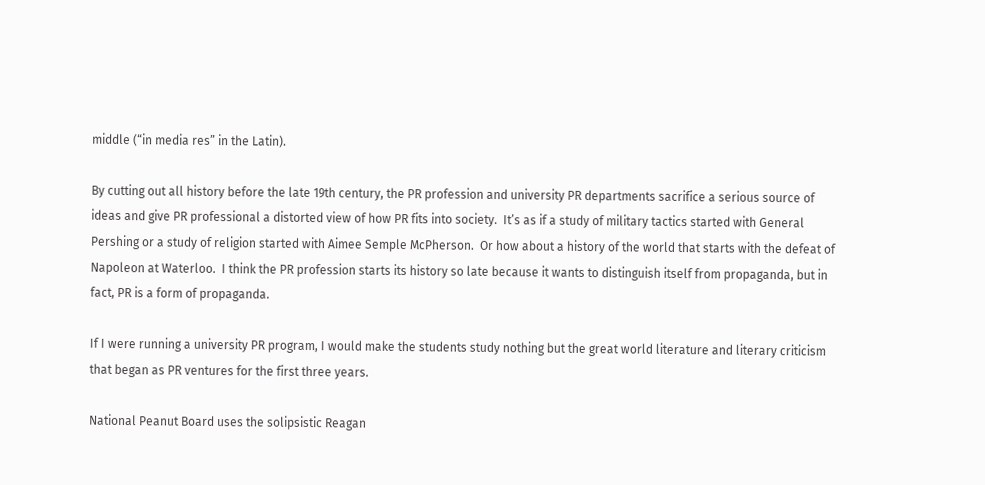middle (“in media res” in the Latin).

By cutting out all history before the late 19th century, the PR profession and university PR departments sacrifice a serious source of ideas and give PR professional a distorted view of how PR fits into society.  It’s as if a study of military tactics started with General Pershing or a study of religion started with Aimee Semple McPherson.  Or how about a history of the world that starts with the defeat of Napoleon at Waterloo.  I think the PR profession starts its history so late because it wants to distinguish itself from propaganda, but in fact, PR is a form of propaganda.

If I were running a university PR program, I would make the students study nothing but the great world literature and literary criticism that began as PR ventures for the first three years.

National Peanut Board uses the solipsistic Reagan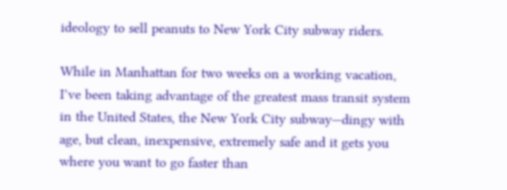ideology to sell peanuts to New York City subway riders.

While in Manhattan for two weeks on a working vacation, I’ve been taking advantage of the greatest mass transit system in the United States, the New York City subway—dingy with age, but clean, inexpensive, extremely safe and it gets you where you want to go faster than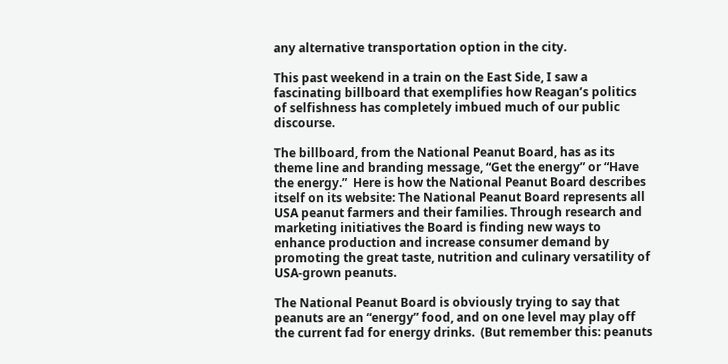any alternative transportation option in the city.

This past weekend in a train on the East Side, I saw a fascinating billboard that exemplifies how Reagan’s politics of selfishness has completely imbued much of our public discourse.

The billboard, from the National Peanut Board, has as its theme line and branding message, “Get the energy” or “Have the energy.”  Here is how the National Peanut Board describes itself on its website: The National Peanut Board represents all USA peanut farmers and their families. Through research and marketing initiatives the Board is finding new ways to enhance production and increase consumer demand by promoting the great taste, nutrition and culinary versatility of USA-grown peanuts.

The National Peanut Board is obviously trying to say that peanuts are an “energy” food, and on one level may play off the current fad for energy drinks.  (But remember this: peanuts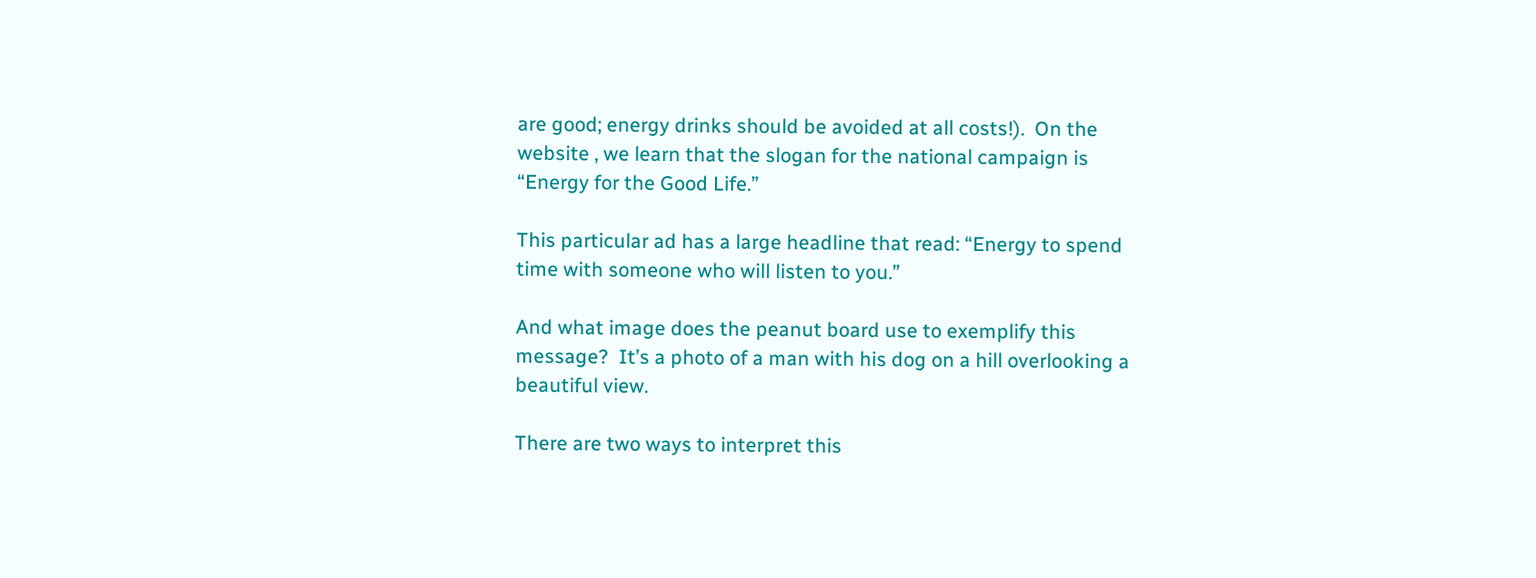are good; energy drinks should be avoided at all costs!).  On the website , we learn that the slogan for the national campaign is “Energy for the Good Life.”

This particular ad has a large headline that read: “Energy to spend time with someone who will listen to you.”

And what image does the peanut board use to exemplify this message?  It’s a photo of a man with his dog on a hill overlooking a beautiful view.

There are two ways to interpret this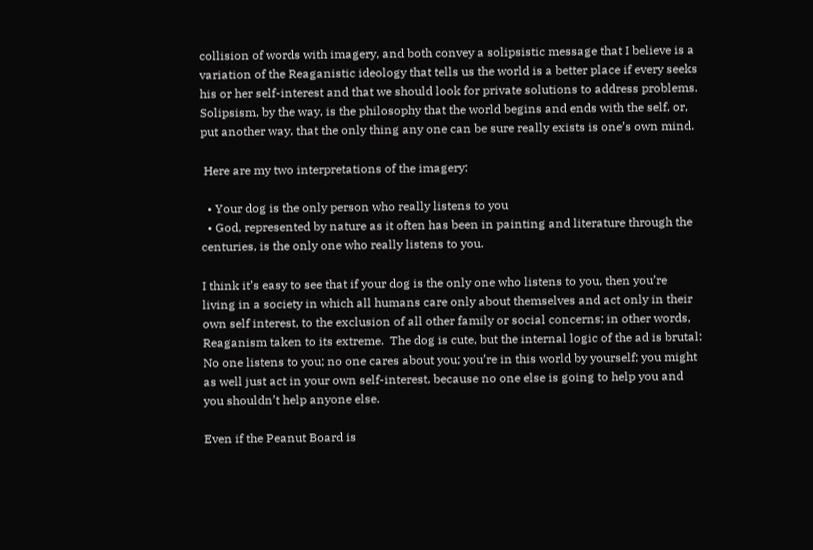collision of words with imagery, and both convey a solipsistic message that I believe is a variation of the Reaganistic ideology that tells us the world is a better place if every seeks his or her self-interest and that we should look for private solutions to address problems.  Solipsism, by the way, is the philosophy that the world begins and ends with the self, or, put another way, that the only thing any one can be sure really exists is one’s own mind.

 Here are my two interpretations of the imagery:

  • Your dog is the only person who really listens to you
  • God, represented by nature as it often has been in painting and literature through the centuries, is the only one who really listens to you.

I think it’s easy to see that if your dog is the only one who listens to you, then you’re living in a society in which all humans care only about themselves and act only in their own self interest, to the exclusion of all other family or social concerns; in other words, Reaganism taken to its extreme.  The dog is cute, but the internal logic of the ad is brutal: No one listens to you; no one cares about you; you’re in this world by yourself; you might as well just act in your own self-interest, because no one else is going to help you and you shouldn’t help anyone else.

Even if the Peanut Board is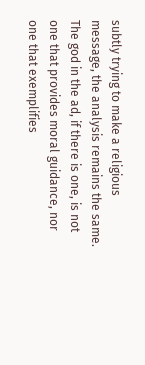subtly trying to make a religious message, the analysis remains the same.  The god in the ad, if there is one, is not one that provides moral guidance, nor one that exemplifies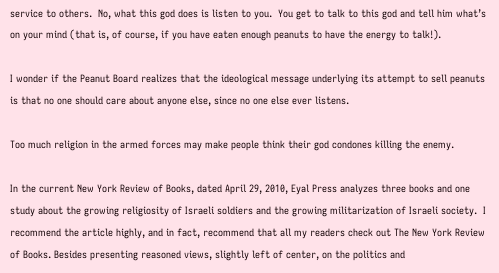service to others.  No, what this god does is listen to you.  You get to talk to this god and tell him what’s on your mind (that is, of course, if you have eaten enough peanuts to have the energy to talk!).

I wonder if the Peanut Board realizes that the ideological message underlying its attempt to sell peanuts is that no one should care about anyone else, since no one else ever listens.

Too much religion in the armed forces may make people think their god condones killing the enemy.

In the current New York Review of Books, dated April 29, 2010, Eyal Press analyzes three books and one study about the growing religiosity of Israeli soldiers and the growing militarization of Israeli society.  I recommend the article highly, and in fact, recommend that all my readers check out The New York Review of Books. Besides presenting reasoned views, slightly left of center, on the politics and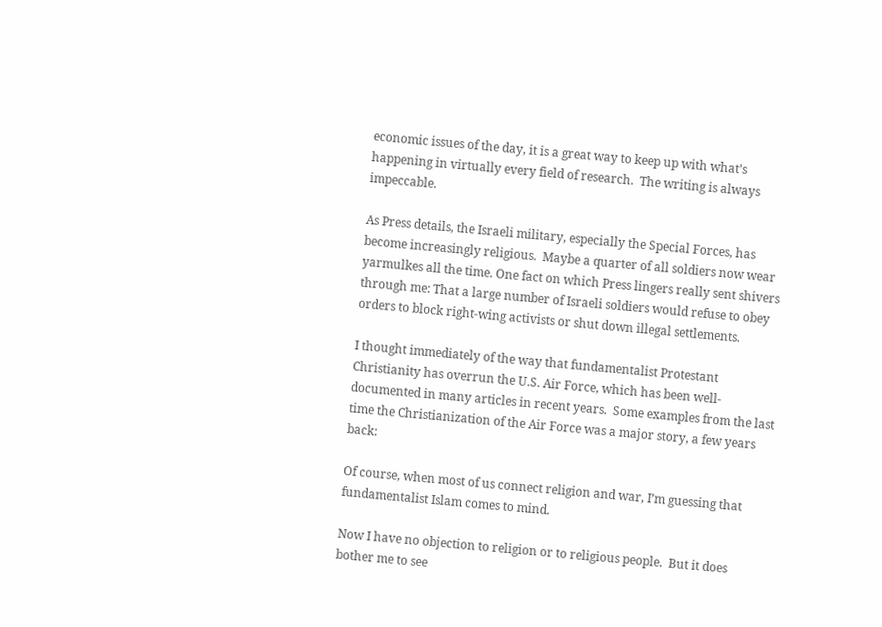economic issues of the day, it is a great way to keep up with what’s happening in virtually every field of research.  The writing is always impeccable.

As Press details, the Israeli military, especially the Special Forces, has become increasingly religious.  Maybe a quarter of all soldiers now wear yarmulkes all the time. One fact on which Press lingers really sent shivers through me: That a large number of Israeli soldiers would refuse to obey orders to block right-wing activists or shut down illegal settlements.

I thought immediately of the way that fundamentalist Protestant Christianity has overrun the U.S. Air Force, which has been well-documented in many articles in recent years.  Some examples from the last time the Christianization of the Air Force was a major story, a few years back:

Of course, when most of us connect religion and war, I’m guessing that fundamentalist Islam comes to mind.

Now I have no objection to religion or to religious people.  But it does bother me to see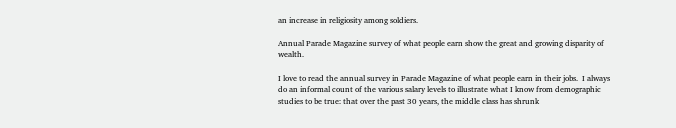an increase in religiosity among soldiers.

Annual Parade Magazine survey of what people earn show the great and growing disparity of wealth.

I love to read the annual survey in Parade Magazine of what people earn in their jobs.  I always do an informal count of the various salary levels to illustrate what I know from demographic studies to be true: that over the past 30 years, the middle class has shrunk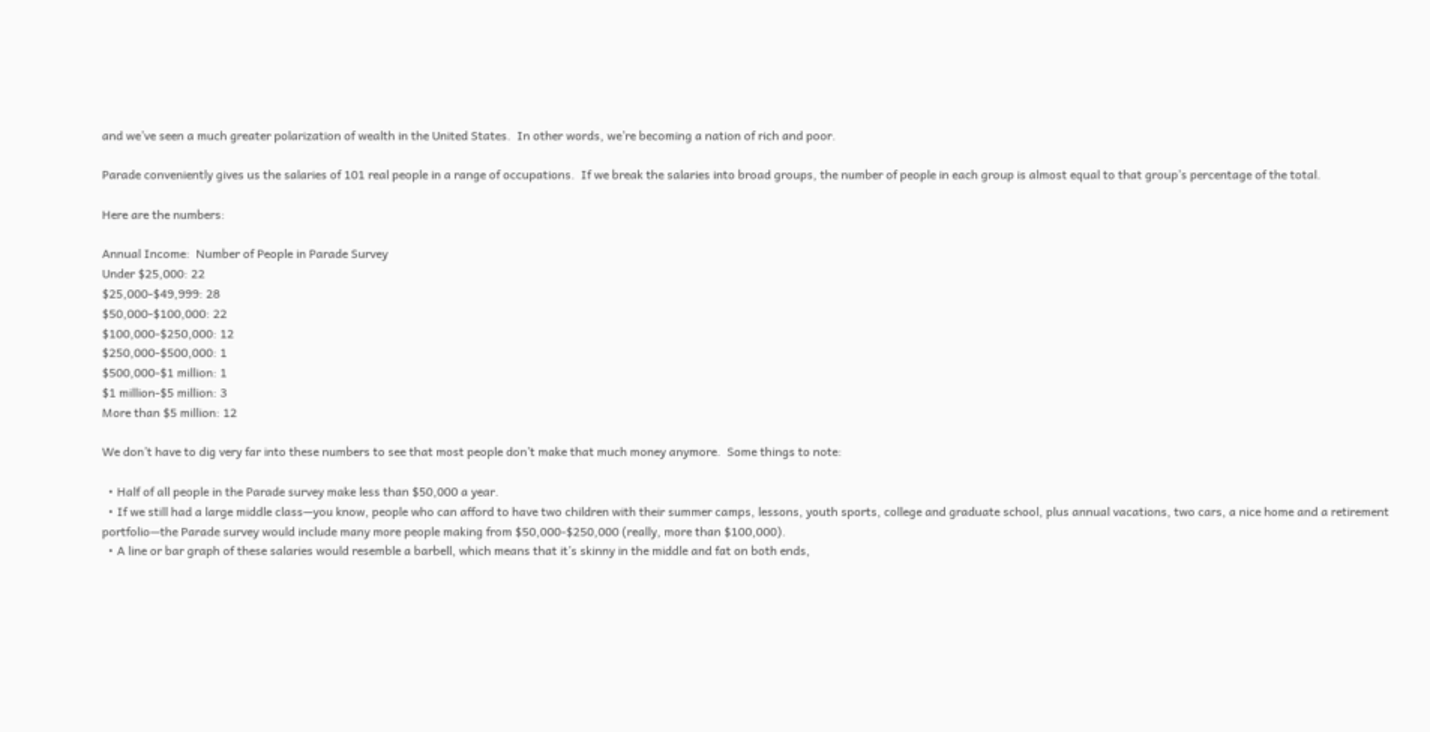and we’ve seen a much greater polarization of wealth in the United States.  In other words, we’re becoming a nation of rich and poor.

Parade conveniently gives us the salaries of 101 real people in a range of occupations.  If we break the salaries into broad groups, the number of people in each group is almost equal to that group’s percentage of the total.

Here are the numbers:

Annual Income:  Number of People in Parade Survey
Under $25,000: 22
$25,000-$49,999: 28
$50,000-$100,000: 22
$100,000-$250,000: 12
$250,000-$500,000: 1
$500,000-$1 million: 1
$1 million-$5 million: 3
More than $5 million: 12

We don’t have to dig very far into these numbers to see that most people don’t make that much money anymore.  Some things to note:

  • Half of all people in the Parade survey make less than $50,000 a year.
  • If we still had a large middle class—you know, people who can afford to have two children with their summer camps, lessons, youth sports, college and graduate school, plus annual vacations, two cars, a nice home and a retirement portfolio—the Parade survey would include many more people making from $50,000-$250,000 (really, more than $100,000).
  • A line or bar graph of these salaries would resemble a barbell, which means that it’s skinny in the middle and fat on both ends,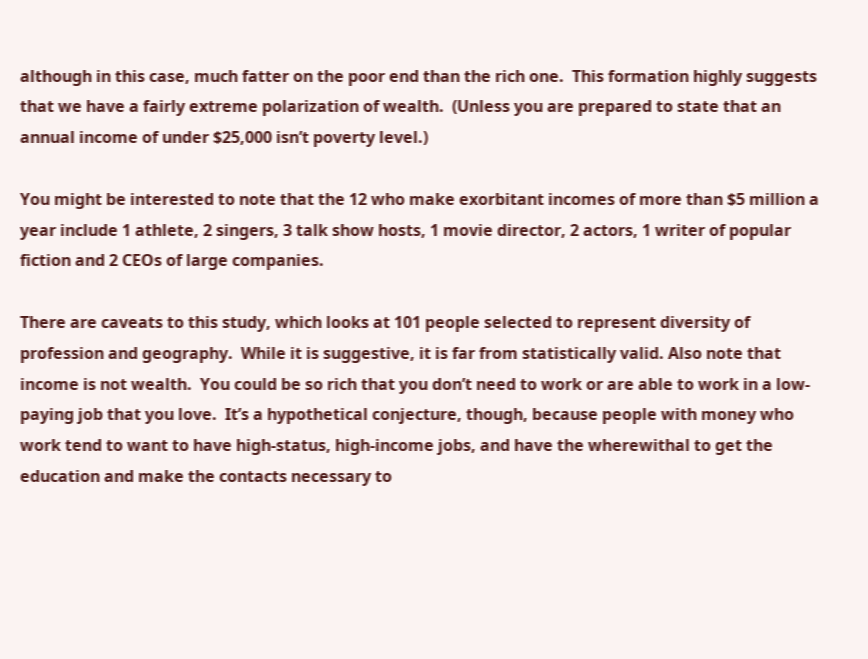although in this case, much fatter on the poor end than the rich one.  This formation highly suggests that we have a fairly extreme polarization of wealth.  (Unless you are prepared to state that an annual income of under $25,000 isn’t poverty level.)

You might be interested to note that the 12 who make exorbitant incomes of more than $5 million a year include 1 athlete, 2 singers, 3 talk show hosts, 1 movie director, 2 actors, 1 writer of popular fiction and 2 CEOs of large companies.

There are caveats to this study, which looks at 101 people selected to represent diversity of profession and geography.  While it is suggestive, it is far from statistically valid. Also note that income is not wealth.  You could be so rich that you don’t need to work or are able to work in a low-paying job that you love.  It’s a hypothetical conjecture, though, because people with money who work tend to want to have high-status, high-income jobs, and have the wherewithal to get the education and make the contacts necessary to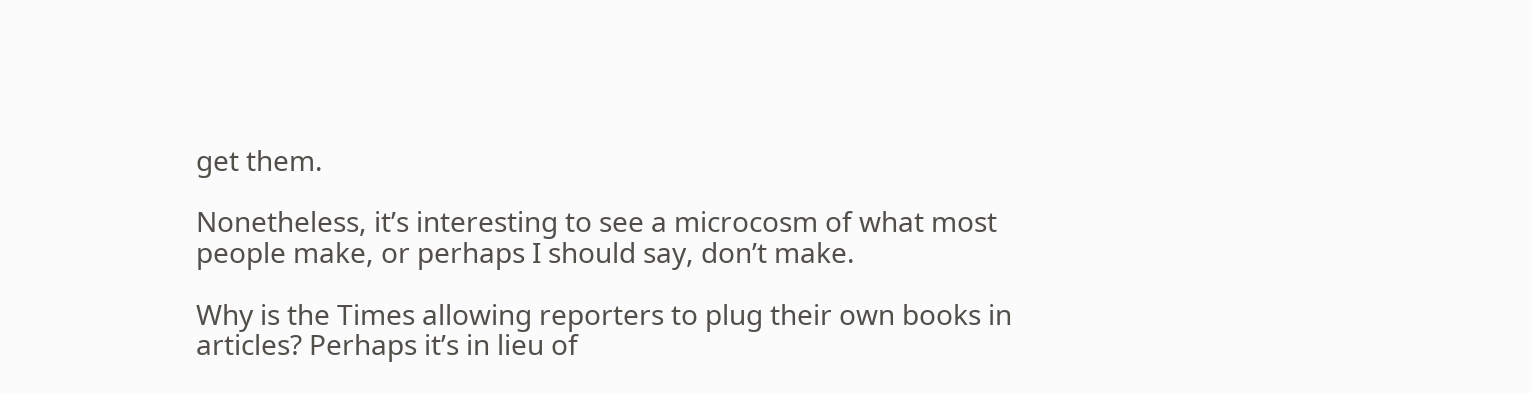get them.

Nonetheless, it’s interesting to see a microcosm of what most people make, or perhaps I should say, don’t make.

Why is the Times allowing reporters to plug their own books in articles? Perhaps it’s in lieu of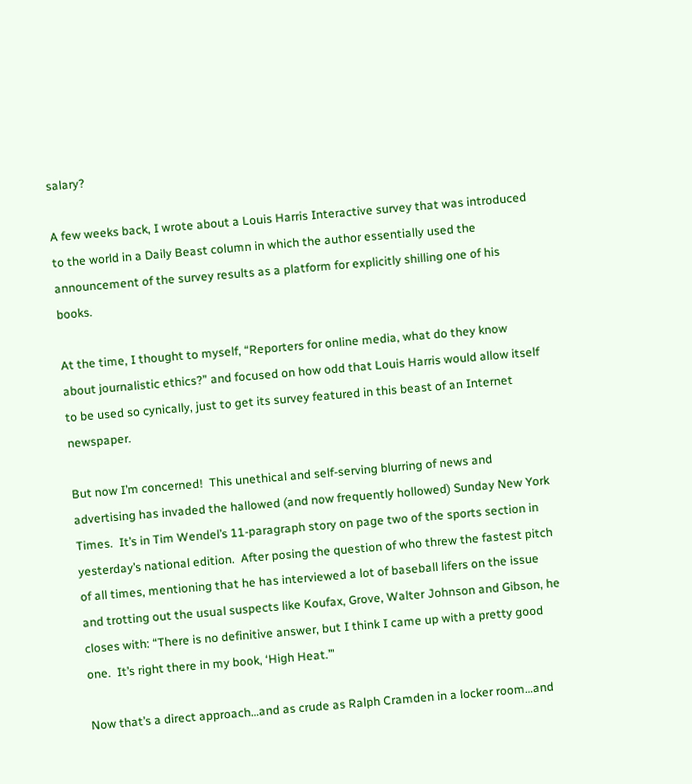salary?

A few weeks back, I wrote about a Louis Harris Interactive survey that was introduced to the world in a Daily Beast column in which the author essentially used the announcement of the survey results as a platform for explicitly shilling one of his books.

At the time, I thought to myself, “Reporters for online media, what do they know about journalistic ethics?” and focused on how odd that Louis Harris would allow itself to be used so cynically, just to get its survey featured in this beast of an Internet newspaper.

But now I’m concerned!  This unethical and self-serving blurring of news and advertising has invaded the hallowed (and now frequently hollowed) Sunday New York Times.  It’s in Tim Wendel’s 11-paragraph story on page two of the sports section in yesterday’s national edition.  After posing the question of who threw the fastest pitch of all times, mentioning that he has interviewed a lot of baseball lifers on the issue and trotting out the usual suspects like Koufax, Grove, Walter Johnson and Gibson, he closes with: “There is no definitive answer, but I think I came up with a pretty good one.  It’s right there in my book, ‘High Heat.’”

Now that’s a direct approach…and as crude as Ralph Cramden in a locker room…and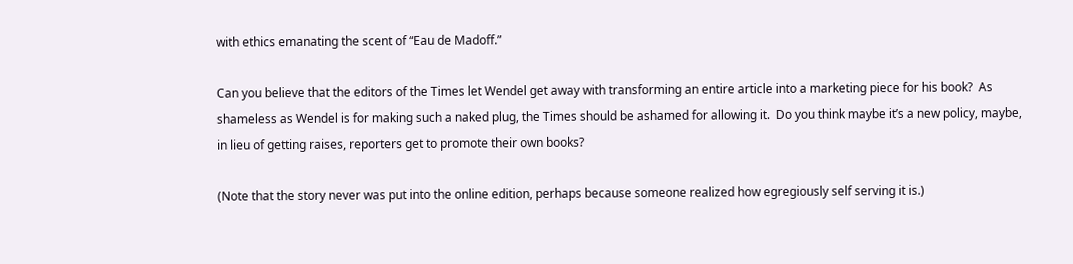with ethics emanating the scent of “Eau de Madoff.”

Can you believe that the editors of the Times let Wendel get away with transforming an entire article into a marketing piece for his book?  As shameless as Wendel is for making such a naked plug, the Times should be ashamed for allowing it.  Do you think maybe it’s a new policy, maybe, in lieu of getting raises, reporters get to promote their own books?

(Note that the story never was put into the online edition, perhaps because someone realized how egregiously self serving it is.)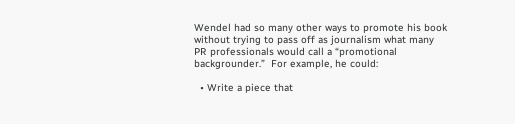Wendel had so many other ways to promote his book without trying to pass off as journalism what many PR professionals would call a “promotional backgrounder.”  For example, he could:

  • Write a piece that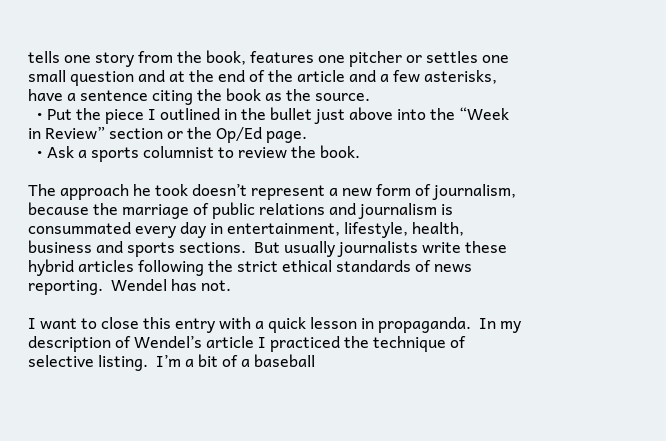tells one story from the book, features one pitcher or settles one small question and at the end of the article and a few asterisks, have a sentence citing the book as the source.
  • Put the piece I outlined in the bullet just above into the “Week in Review” section or the Op/Ed page.
  • Ask a sports columnist to review the book.

The approach he took doesn’t represent a new form of journalism, because the marriage of public relations and journalism is consummated every day in entertainment, lifestyle, health, business and sports sections.  But usually journalists write these hybrid articles following the strict ethical standards of news reporting.  Wendel has not.

I want to close this entry with a quick lesson in propaganda.  In my description of Wendel’s article I practiced the technique of selective listing.  I’m a bit of a baseball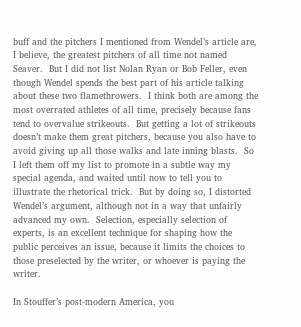buff and the pitchers I mentioned from Wendel’s article are, I believe, the greatest pitchers of all time not named Seaver.  But I did not list Nolan Ryan or Bob Feller, even though Wendel spends the best part of his article talking about these two flamethrowers.  I think both are among the most overrated athletes of all time, precisely because fans tend to overvalue strikeouts.  But getting a lot of strikeouts doesn’t make them great pitchers, because you also have to avoid giving up all those walks and late inning blasts.  So I left them off my list to promote in a subtle way my special agenda, and waited until now to tell you to illustrate the rhetorical trick.  But by doing so, I distorted Wendel’s argument, although not in a way that unfairly advanced my own.  Selection, especially selection of experts, is an excellent technique for shaping how the public perceives an issue, because it limits the choices to those preselected by the writer, or whoever is paying the writer.

In Stouffer’s post-modern America, you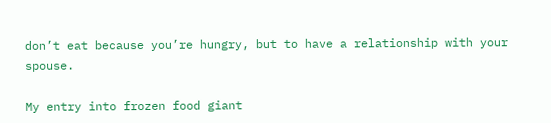don’t eat because you’re hungry, but to have a relationship with your spouse.

My entry into frozen food giant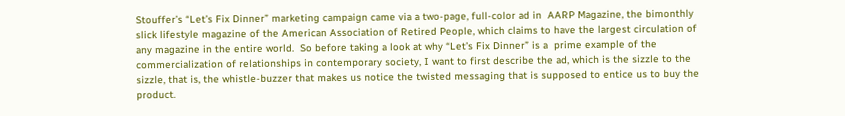Stouffer’s “Let’s Fix Dinner” marketing campaign came via a two-page, full-color ad in  AARP Magazine, the bimonthly slick lifestyle magazine of the American Association of Retired People, which claims to have the largest circulation of any magazine in the entire world.  So before taking a look at why “Let’s Fix Dinner” is a  prime example of the commercialization of relationships in contemporary society, I want to first describe the ad, which is the sizzle to the sizzle, that is, the whistle-buzzer that makes us notice the twisted messaging that is supposed to entice us to buy the product.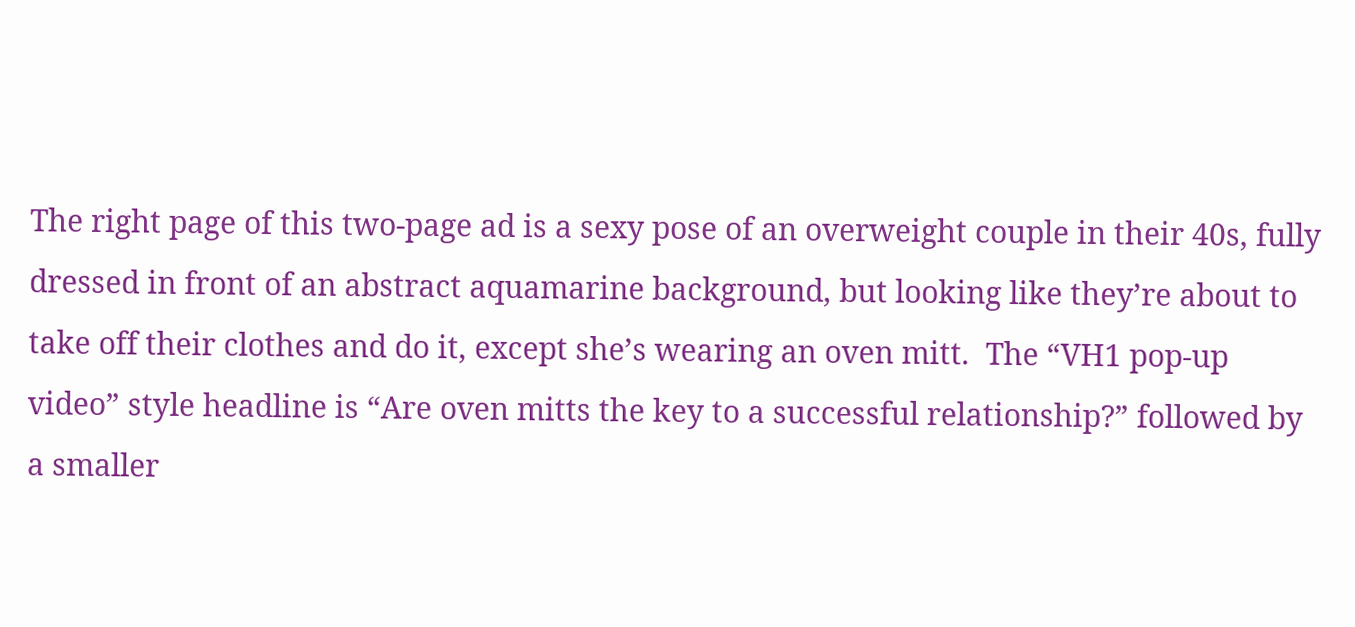The right page of this two-page ad is a sexy pose of an overweight couple in their 40s, fully dressed in front of an abstract aquamarine background, but looking like they’re about to take off their clothes and do it, except she’s wearing an oven mitt.  The “VH1 pop-up video” style headline is “Are oven mitts the key to a successful relationship?” followed by a smaller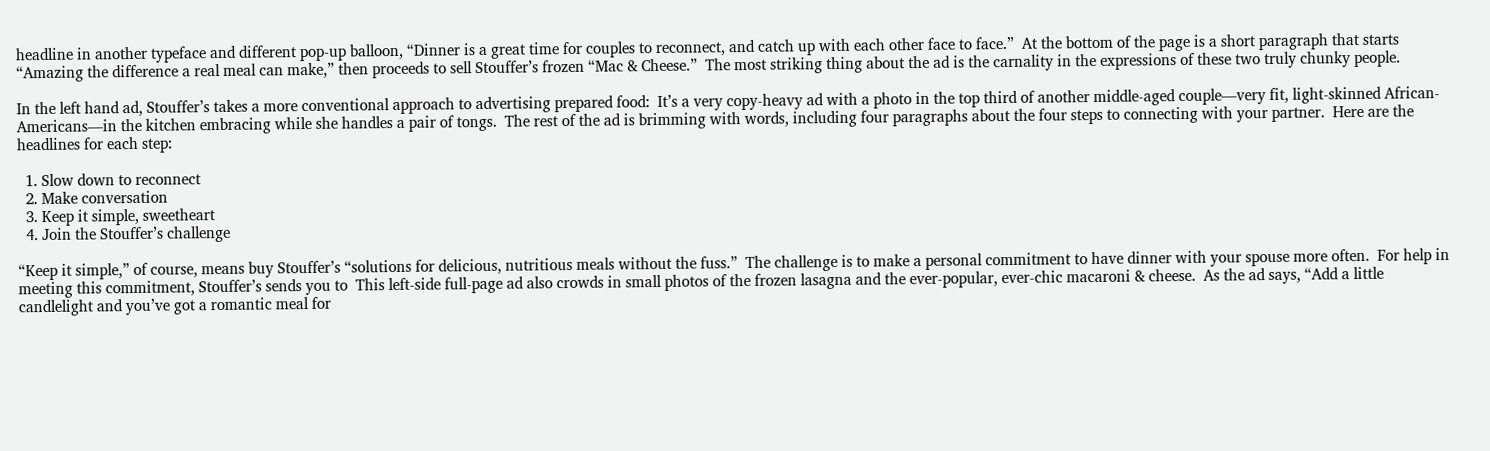headline in another typeface and different pop-up balloon, “Dinner is a great time for couples to reconnect, and catch up with each other face to face.”  At the bottom of the page is a short paragraph that starts “Amazing the difference a real meal can make,” then proceeds to sell Stouffer’s frozen “Mac & Cheese.”  The most striking thing about the ad is the carnality in the expressions of these two truly chunky people.

In the left hand ad, Stouffer’s takes a more conventional approach to advertising prepared food:  It’s a very copy-heavy ad with a photo in the top third of another middle-aged couple—very fit, light-skinned African-Americans—in the kitchen embracing while she handles a pair of tongs.  The rest of the ad is brimming with words, including four paragraphs about the four steps to connecting with your partner.  Here are the headlines for each step:

  1. Slow down to reconnect
  2. Make conversation
  3. Keep it simple, sweetheart
  4. Join the Stouffer’s challenge

“Keep it simple,” of course, means buy Stouffer’s “solutions for delicious, nutritious meals without the fuss.”  The challenge is to make a personal commitment to have dinner with your spouse more often.  For help in meeting this commitment, Stouffer’s sends you to  This left-side full-page ad also crowds in small photos of the frozen lasagna and the ever-popular, ever-chic macaroni & cheese.  As the ad says, “Add a little candlelight and you’ve got a romantic meal for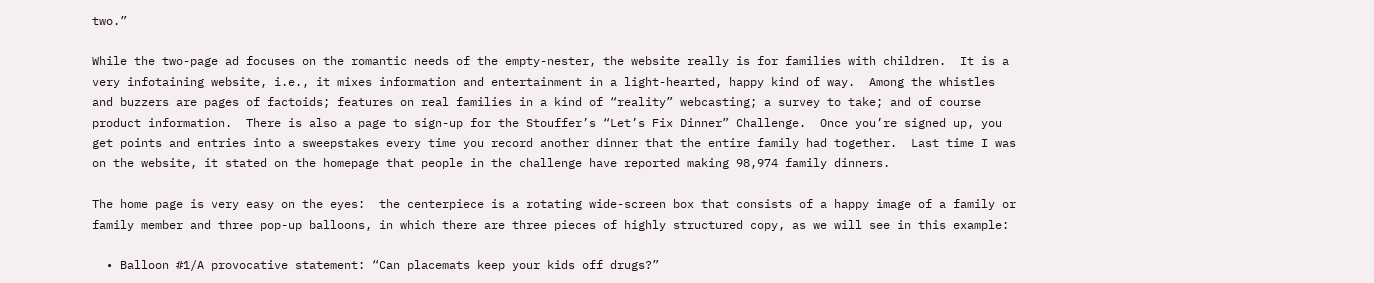two.”

While the two-page ad focuses on the romantic needs of the empty-nester, the website really is for families with children.  It is a very infotaining website, i.e., it mixes information and entertainment in a light-hearted, happy kind of way.  Among the whistles and buzzers are pages of factoids; features on real families in a kind of “reality” webcasting; a survey to take; and of course product information.  There is also a page to sign-up for the Stouffer’s “Let’s Fix Dinner” Challenge.  Once you’re signed up, you get points and entries into a sweepstakes every time you record another dinner that the entire family had together.  Last time I was on the website, it stated on the homepage that people in the challenge have reported making 98,974 family dinners.

The home page is very easy on the eyes:  the centerpiece is a rotating wide-screen box that consists of a happy image of a family or family member and three pop-up balloons, in which there are three pieces of highly structured copy, as we will see in this example:

  • Balloon #1/A provocative statement: “Can placemats keep your kids off drugs?”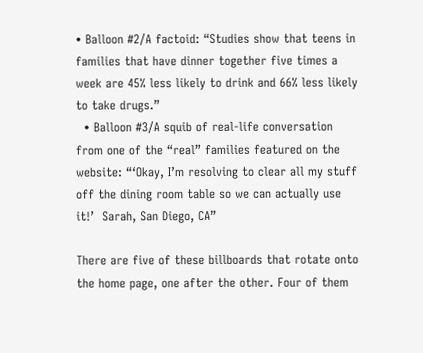• Balloon #2/A factoid: “Studies show that teens in families that have dinner together five times a week are 45% less likely to drink and 66% less likely to take drugs.”
  • Balloon #3/A squib of real-life conversation from one of the “real” families featured on the website: “‘Okay, I’m resolving to clear all my stuff off the dining room table so we can actually use it!’  Sarah, San Diego, CA”

There are five of these billboards that rotate onto the home page, one after the other. Four of them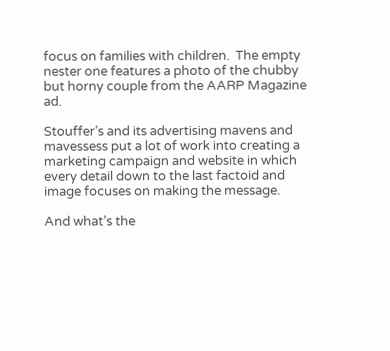focus on families with children.  The empty nester one features a photo of the chubby but horny couple from the AARP Magazine ad.

Stouffer’s and its advertising mavens and mavessess put a lot of work into creating a marketing campaign and website in which every detail down to the last factoid and image focuses on making the message.

And what’s the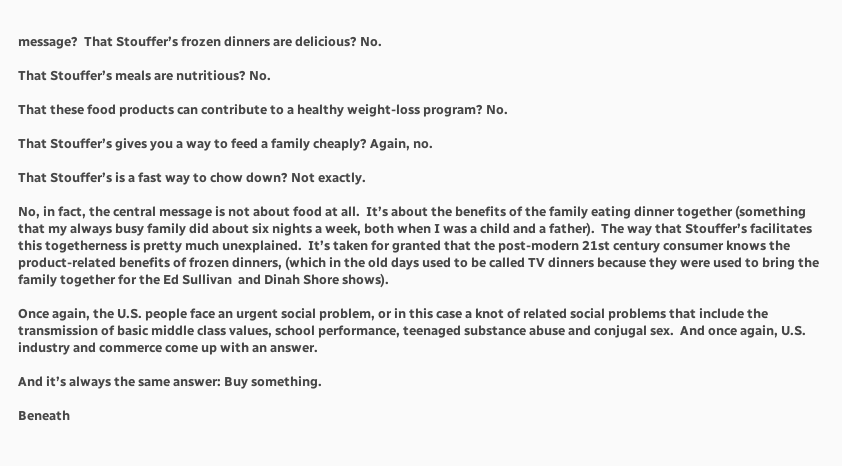message?  That Stouffer’s frozen dinners are delicious? No.

That Stouffer’s meals are nutritious? No.

That these food products can contribute to a healthy weight-loss program? No.

That Stouffer’s gives you a way to feed a family cheaply? Again, no.

That Stouffer’s is a fast way to chow down? Not exactly.

No, in fact, the central message is not about food at all.  It’s about the benefits of the family eating dinner together (something that my always busy family did about six nights a week, both when I was a child and a father).  The way that Stouffer’s facilitates this togetherness is pretty much unexplained.  It’s taken for granted that the post-modern 21st century consumer knows the product-related benefits of frozen dinners, (which in the old days used to be called TV dinners because they were used to bring the family together for the Ed Sullivan  and Dinah Shore shows).

Once again, the U.S. people face an urgent social problem, or in this case a knot of related social problems that include the transmission of basic middle class values, school performance, teenaged substance abuse and conjugal sex.  And once again, U.S. industry and commerce come up with an answer.

And it’s always the same answer: Buy something.

Beneath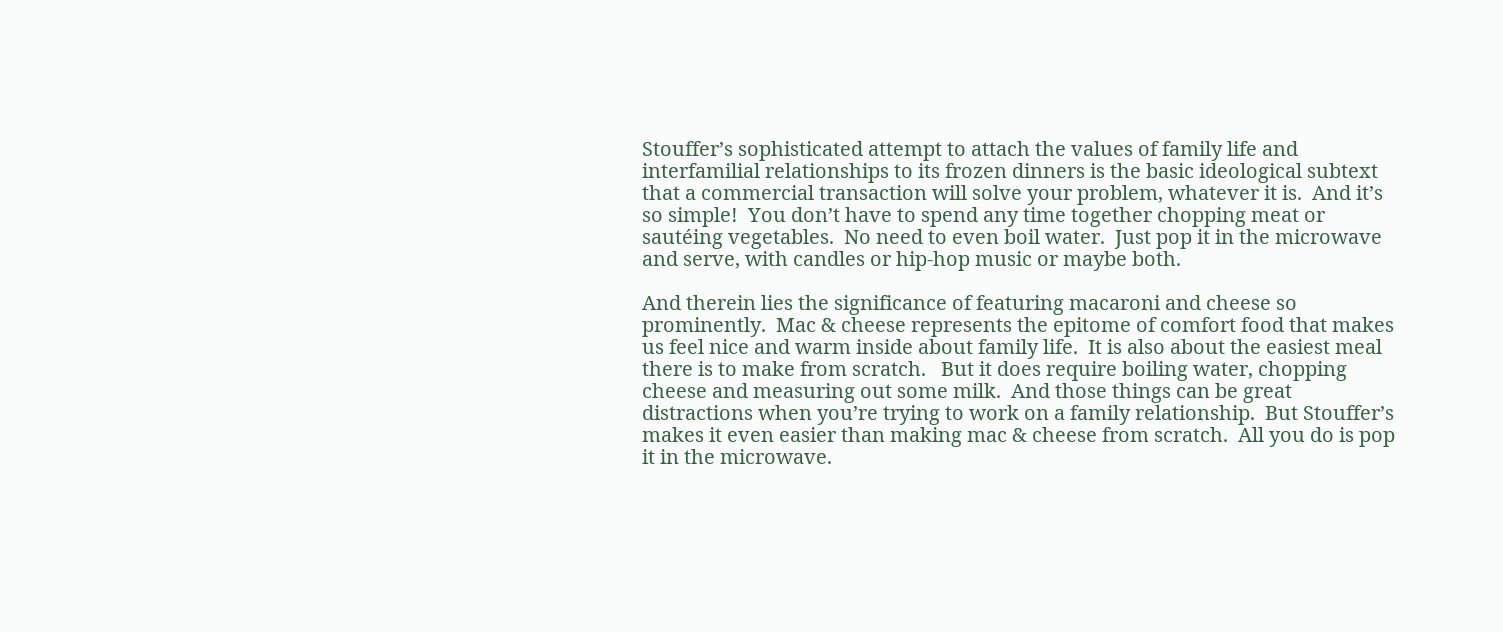Stouffer’s sophisticated attempt to attach the values of family life and interfamilial relationships to its frozen dinners is the basic ideological subtext that a commercial transaction will solve your problem, whatever it is.  And it’s so simple!  You don’t have to spend any time together chopping meat or sautéing vegetables.  No need to even boil water.  Just pop it in the microwave and serve, with candles or hip-hop music or maybe both.

And therein lies the significance of featuring macaroni and cheese so prominently.  Mac & cheese represents the epitome of comfort food that makes us feel nice and warm inside about family life.  It is also about the easiest meal there is to make from scratch.   But it does require boiling water, chopping cheese and measuring out some milk.  And those things can be great distractions when you’re trying to work on a family relationship.  But Stouffer’s makes it even easier than making mac & cheese from scratch.  All you do is pop it in the microwave.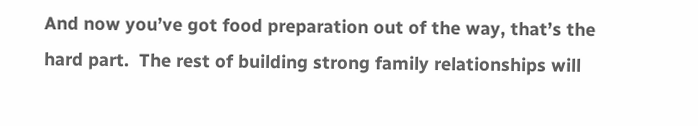And now you’ve got food preparation out of the way, that’s the hard part.  The rest of building strong family relationships will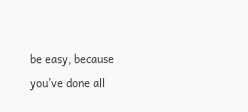be easy, because you’ve done all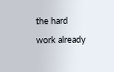the hard work already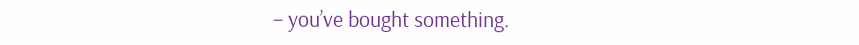– you’ve bought something.